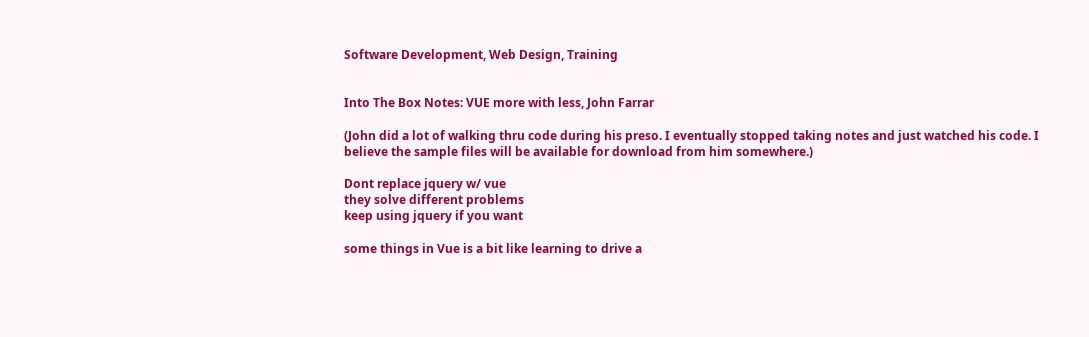Software Development, Web Design, Training


Into The Box Notes: VUE more with less, John Farrar

(John did a lot of walking thru code during his preso. I eventually stopped taking notes and just watched his code. I believe the sample files will be available for download from him somewhere.)

Dont replace jquery w/ vue
they solve different problems
keep using jquery if you want

some things in Vue is a bit like learning to drive a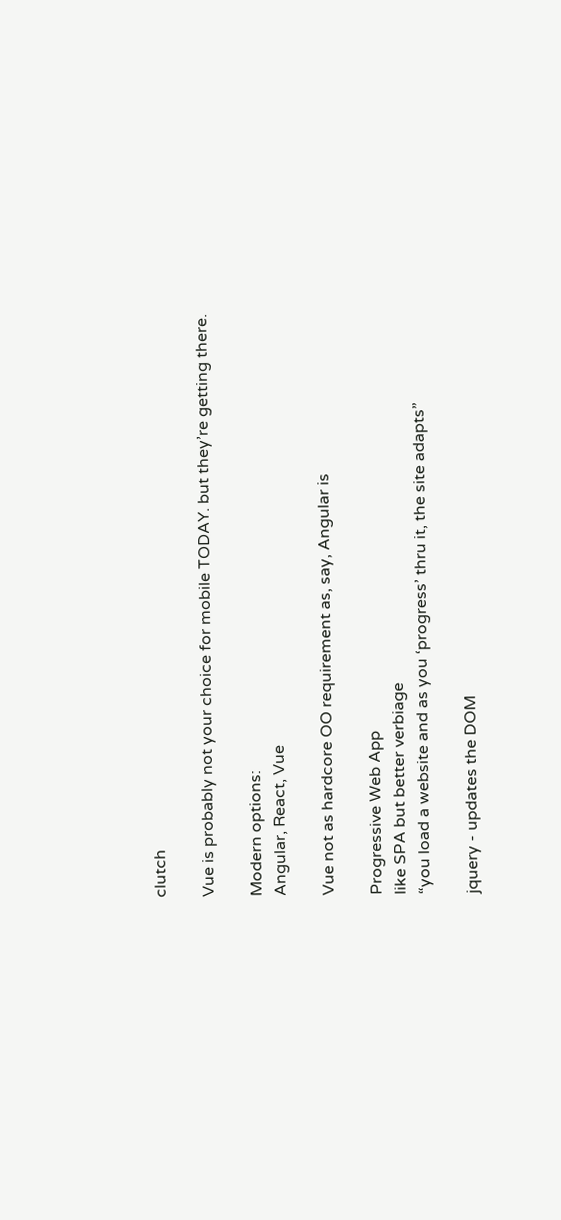clutch

Vue is probably not your choice for mobile TODAY. but they’re getting there.

Modern options:
Angular, React, Vue

Vue not as hardcore OO requirement as, say, Angular is

Progressive Web App
like SPA but better verbiage
“you load a website and as you ‘progress’ thru it, the site adapts”

jquery - updates the DOM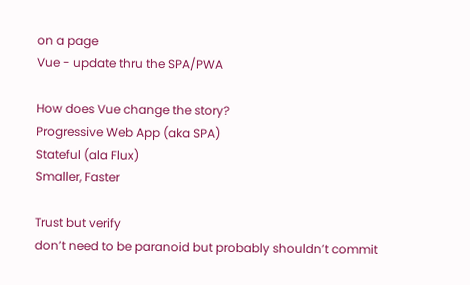on a page
Vue - update thru the SPA/PWA

How does Vue change the story?
Progressive Web App (aka SPA)
Stateful (ala Flux)
Smaller, Faster

Trust but verify
don’t need to be paranoid but probably shouldn’t commit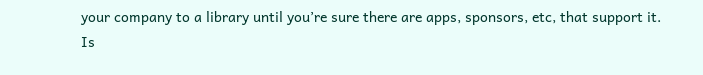your company to a library until you’re sure there are apps, sponsors, etc, that support it.
Is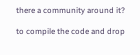there a community around it?

to compile the code and drop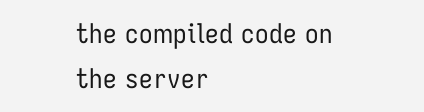the compiled code on the server